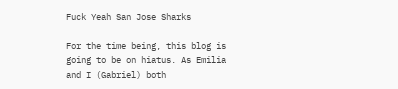Fuck Yeah San Jose Sharks

For the time being, this blog is going to be on hiatus. As Emilia and I (Gabriel) both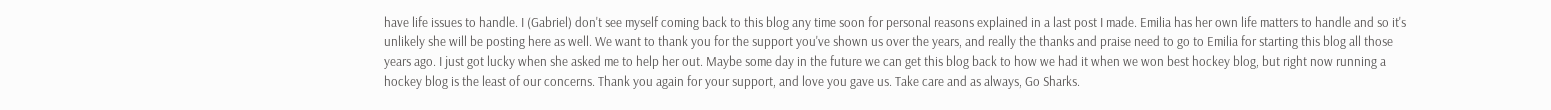have life issues to handle. I (Gabriel) don't see myself coming back to this blog any time soon for personal reasons explained in a last post I made. Emilia has her own life matters to handle and so it's unlikely she will be posting here as well. We want to thank you for the support you've shown us over the years, and really the thanks and praise need to go to Emilia for starting this blog all those years ago. I just got lucky when she asked me to help her out. Maybe some day in the future we can get this blog back to how we had it when we won best hockey blog, but right now running a hockey blog is the least of our concerns. Thank you again for your support, and love you gave us. Take care and as always, Go Sharks.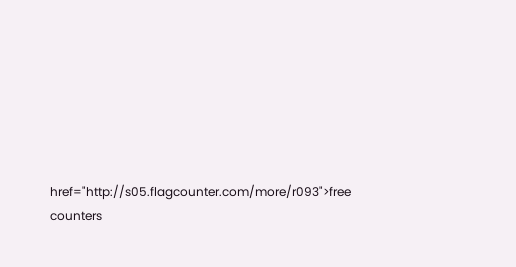href="http://s05.flagcounter.com/more/r093">free counters